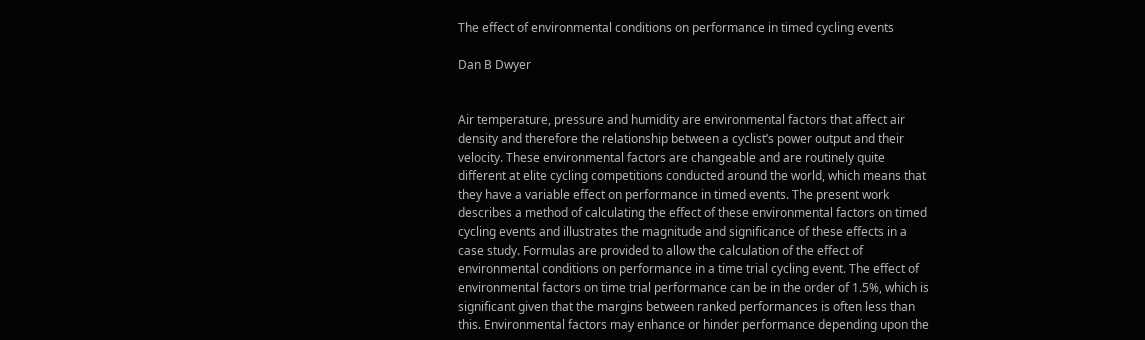The effect of environmental conditions on performance in timed cycling events

Dan B Dwyer


Air temperature, pressure and humidity are environmental factors that affect air density and therefore the relationship between a cyclist’s power output and their velocity. These environmental factors are changeable and are routinely quite different at elite cycling competitions conducted around the world, which means that they have a variable effect on performance in timed events. The present work describes a method of calculating the effect of these environmental factors on timed cycling events and illustrates the magnitude and significance of these effects in a case study. Formulas are provided to allow the calculation of the effect of environmental conditions on performance in a time trial cycling event. The effect of environmental factors on time trial performance can be in the order of 1.5%, which is significant given that the margins between ranked performances is often less than this. Environmental factors may enhance or hinder performance depending upon the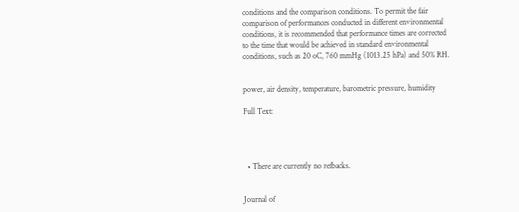conditions and the comparison conditions. To permit the fair comparison of performances conducted in different environmental conditions, it is recommended that performance times are corrected to the time that would be achieved in standard environmental conditions, such as 20 oC, 760 mmHg (1013.25 hPa) and 50% RH.


power, air density, temperature, barometric pressure, humidity

Full Text:




  • There are currently no refbacks.


Journal of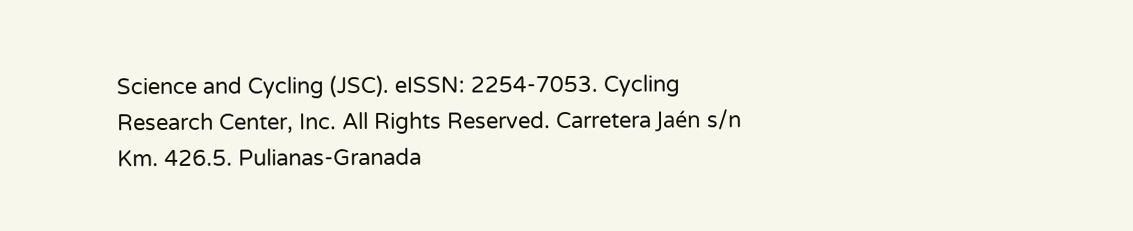Science and Cycling (JSC). eISSN: 2254-7053. Cycling Research Center, Inc. All Rights Reserved. Carretera Jaén s/n Km. 426.5. Pulianas-Granada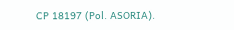CP 18197 (Pol. ASORIA).